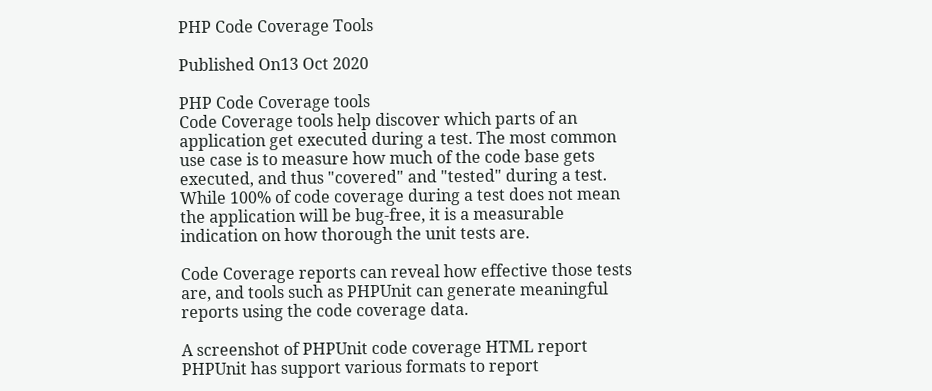PHP Code Coverage Tools

Published On13 Oct 2020

PHP Code Coverage tools
Code Coverage tools help discover which parts of an application get executed during a test. The most common use case is to measure how much of the code base gets executed, and thus "covered" and "tested" during a test. While 100% of code coverage during a test does not mean the application will be bug-free, it is a measurable indication on how thorough the unit tests are.

Code Coverage reports can reveal how effective those tests are, and tools such as PHPUnit can generate meaningful reports using the code coverage data.

A screenshot of PHPUnit code coverage HTML report
PHPUnit has support various formats to report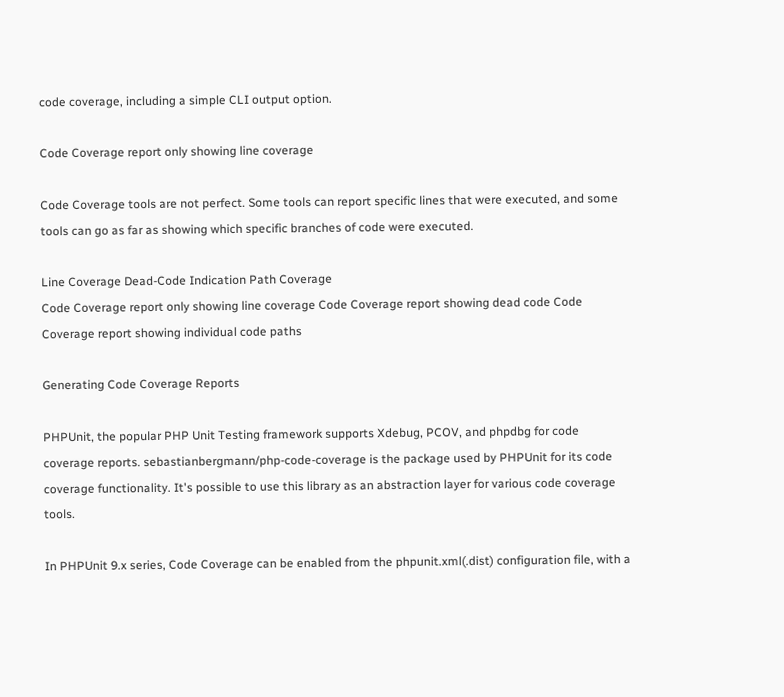code coverage, including a simple CLI output option.

Code Coverage report only showing line coverage

Code Coverage tools are not perfect. Some tools can report specific lines that were executed, and some tools can go as far as showing which specific branches of code were executed.

Line Coverage Dead-Code Indication Path Coverage
Code Coverage report only showing line coverage Code Coverage report showing dead code Code Coverage report showing individual code paths

Generating Code Coverage Reports

PHPUnit, the popular PHP Unit Testing framework supports Xdebug, PCOV, and phpdbg for code coverage reports. sebastianbergmann/php-code-coverage is the package used by PHPUnit for its code coverage functionality. It's possible to use this library as an abstraction layer for various code coverage tools.

In PHPUnit 9.x series, Code Coverage can be enabled from the phpunit.xml(.dist) configuration file, with a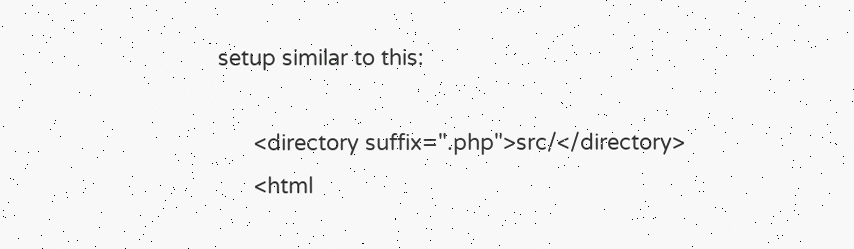setup similar to this:

      <directory suffix=".php">src/</directory>
      <html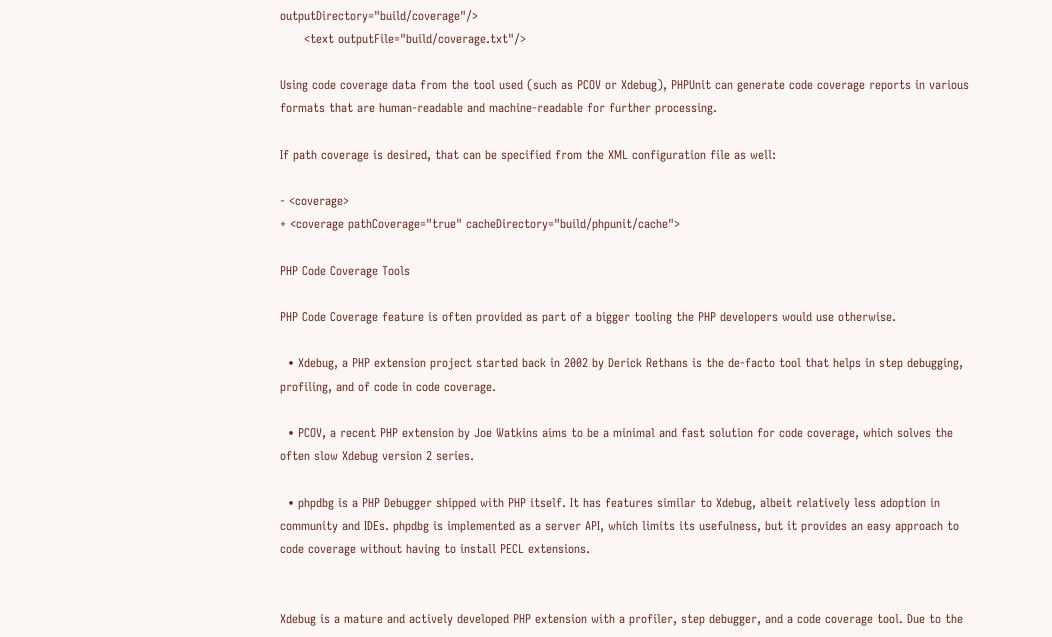outputDirectory="build/coverage"/>
      <text outputFile="build/coverage.txt"/>

Using code coverage data from the tool used (such as PCOV or Xdebug), PHPUnit can generate code coverage reports in various formats that are human-readable and machine-readable for further processing.

If path coverage is desired, that can be specified from the XML configuration file as well:

- <coverage>
+ <coverage pathCoverage="true" cacheDirectory="build/phpunit/cache">

PHP Code Coverage Tools

PHP Code Coverage feature is often provided as part of a bigger tooling the PHP developers would use otherwise.

  • Xdebug, a PHP extension project started back in 2002 by Derick Rethans is the de-facto tool that helps in step debugging, profiling, and of code in code coverage.

  • PCOV, a recent PHP extension by Joe Watkins aims to be a minimal and fast solution for code coverage, which solves the often slow Xdebug version 2 series.

  • phpdbg is a PHP Debugger shipped with PHP itself. It has features similar to Xdebug, albeit relatively less adoption in community and IDEs. phpdbg is implemented as a server API, which limits its usefulness, but it provides an easy approach to code coverage without having to install PECL extensions.


Xdebug is a mature and actively developed PHP extension with a profiler, step debugger, and a code coverage tool. Due to the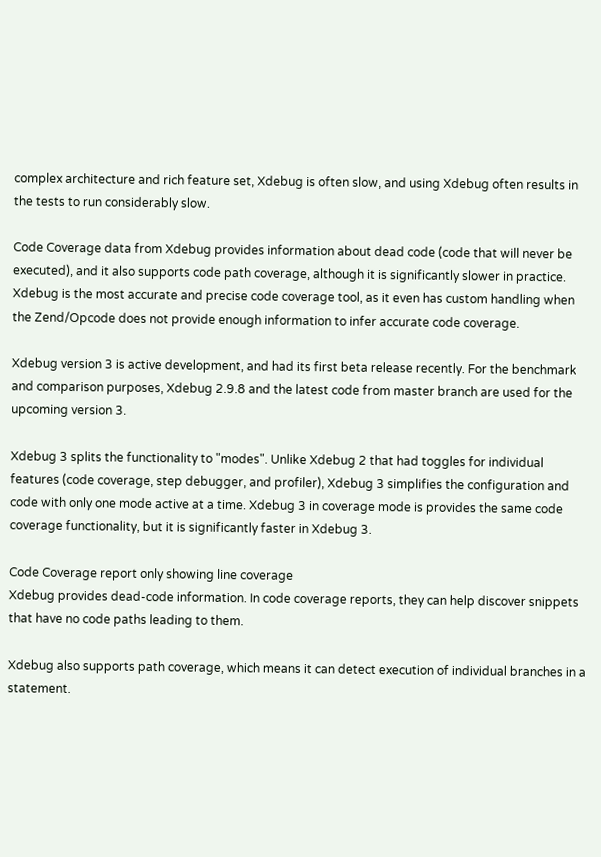complex architecture and rich feature set, Xdebug is often slow, and using Xdebug often results in the tests to run considerably slow.

Code Coverage data from Xdebug provides information about dead code (code that will never be executed), and it also supports code path coverage, although it is significantly slower in practice. Xdebug is the most accurate and precise code coverage tool, as it even has custom handling when the Zend/Opcode does not provide enough information to infer accurate code coverage.

Xdebug version 3 is active development, and had its first beta release recently. For the benchmark and comparison purposes, Xdebug 2.9.8 and the latest code from master branch are used for the upcoming version 3.

Xdebug 3 splits the functionality to "modes". Unlike Xdebug 2 that had toggles for individual features (code coverage, step debugger, and profiler), Xdebug 3 simplifies the configuration and code with only one mode active at a time. Xdebug 3 in coverage mode is provides the same code coverage functionality, but it is significantly faster in Xdebug 3.

Code Coverage report only showing line coverage
Xdebug provides dead-code information. In code coverage reports, they can help discover snippets that have no code paths leading to them.

Xdebug also supports path coverage, which means it can detect execution of individual branches in a statement.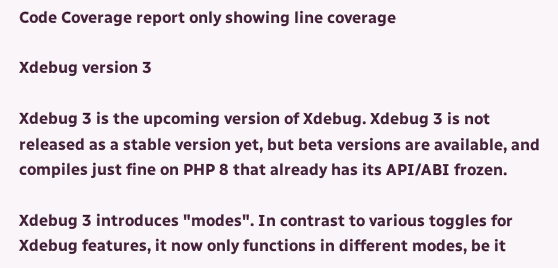Code Coverage report only showing line coverage

Xdebug version 3

Xdebug 3 is the upcoming version of Xdebug. Xdebug 3 is not released as a stable version yet, but beta versions are available, and compiles just fine on PHP 8 that already has its API/ABI frozen.

Xdebug 3 introduces "modes". In contrast to various toggles for Xdebug features, it now only functions in different modes, be it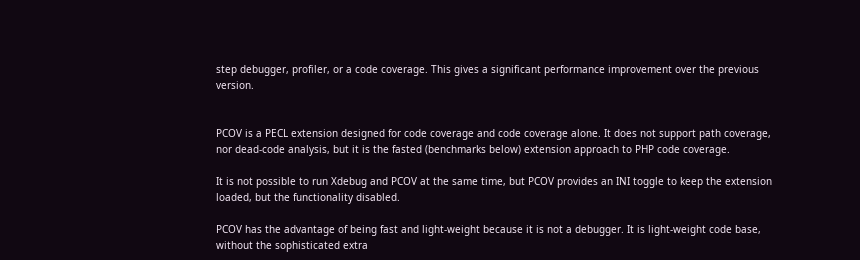step debugger, profiler, or a code coverage. This gives a significant performance improvement over the previous version.


PCOV is a PECL extension designed for code coverage and code coverage alone. It does not support path coverage, nor dead-code analysis, but it is the fasted (benchmarks below) extension approach to PHP code coverage.

It is not possible to run Xdebug and PCOV at the same time, but PCOV provides an INI toggle to keep the extension loaded, but the functionality disabled.

PCOV has the advantage of being fast and light-weight because it is not a debugger. It is light-weight code base, without the sophisticated extra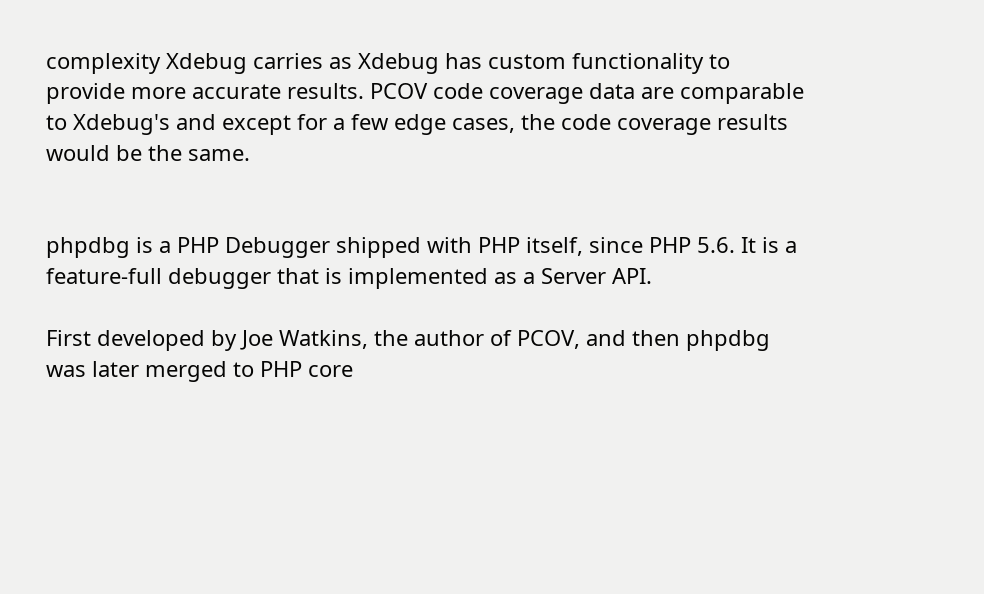complexity Xdebug carries as Xdebug has custom functionality to provide more accurate results. PCOV code coverage data are comparable to Xdebug's and except for a few edge cases, the code coverage results would be the same.


phpdbg is a PHP Debugger shipped with PHP itself, since PHP 5.6. It is a feature-full debugger that is implemented as a Server API.

First developed by Joe Watkins, the author of PCOV, and then phpdbg was later merged to PHP core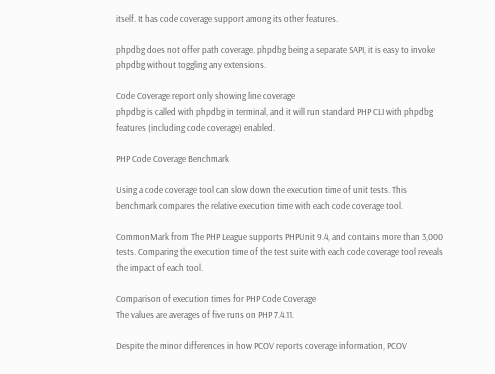itself. It has code coverage support among its other features.

phpdbg does not offer path coverage. phpdbg being a separate SAPI, it is easy to invoke phpdbg without toggling any extensions.

Code Coverage report only showing line coverage
phpdbg is called with phpdbg in terminal, and it will run standard PHP CLI with phpdbg features (including code coverage) enabled.

PHP Code Coverage Benchmark

Using a code coverage tool can slow down the execution time of unit tests. This benchmark compares the relative execution time with each code coverage tool.

CommonMark from The PHP League supports PHPUnit 9.4, and contains more than 3,000 tests. Comparing the execution time of the test suite with each code coverage tool reveals the impact of each tool.

Comparison of execution times for PHP Code Coverage
The values are averages of five runs on PHP 7.4.11.

Despite the minor differences in how PCOV reports coverage information, PCOV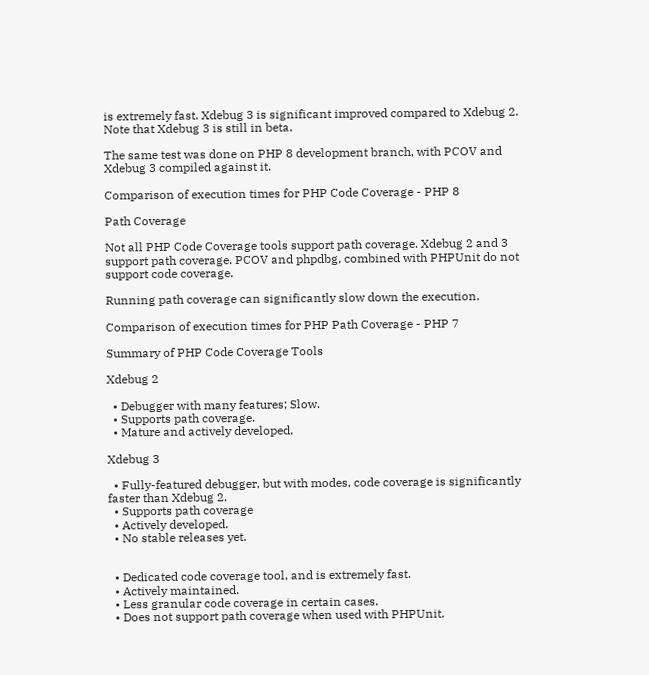is extremely fast. Xdebug 3 is significant improved compared to Xdebug 2. Note that Xdebug 3 is still in beta.

The same test was done on PHP 8 development branch, with PCOV and Xdebug 3 compiled against it.

Comparison of execution times for PHP Code Coverage - PHP 8

Path Coverage

Not all PHP Code Coverage tools support path coverage. Xdebug 2 and 3 support path coverage. PCOV and phpdbg, combined with PHPUnit do not support code coverage.

Running path coverage can significantly slow down the execution.

Comparison of execution times for PHP Path Coverage - PHP 7

Summary of PHP Code Coverage Tools

Xdebug 2

  • Debugger with many features; Slow.
  • Supports path coverage.
  • Mature and actively developed.

Xdebug 3

  • Fully-featured debugger, but with modes, code coverage is significantly faster than Xdebug 2.
  • Supports path coverage
  • Actively developed.
  • No stable releases yet.


  • Dedicated code coverage tool, and is extremely fast.
  • Actively maintained.
  • Less granular code coverage in certain cases.
  • Does not support path coverage when used with PHPUnit.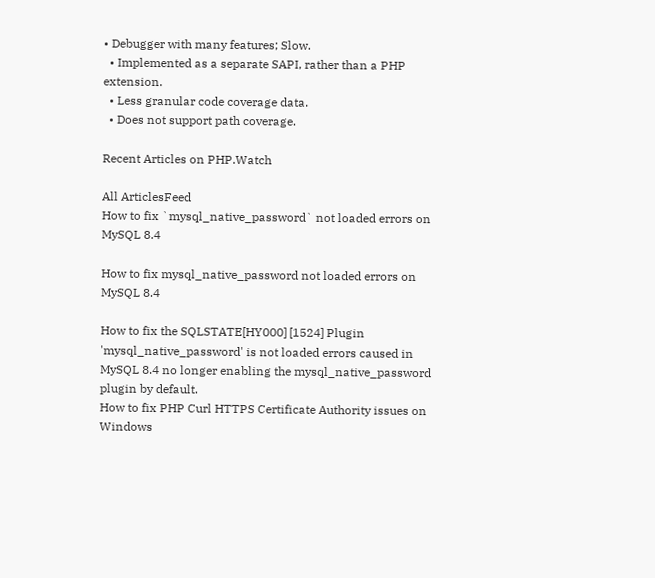• Debugger with many features; Slow.
  • Implemented as a separate SAPI, rather than a PHP extension.
  • Less granular code coverage data.
  • Does not support path coverage.

Recent Articles on PHP.Watch

All ArticlesFeed
How to fix `mysql_native_password` not loaded errors on MySQL 8.4

How to fix mysql_native_password not loaded errors on MySQL 8.4

How to fix the SQLSTATE[HY000] [1524] Plugin 'mysql_native_password' is not loaded errors caused in MySQL 8.4 no longer enabling the mysql_native_password plugin by default.
How to fix PHP Curl HTTPS Certificate Authority issues on Windows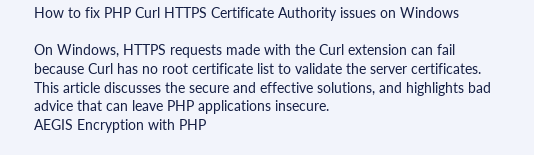How to fix PHP Curl HTTPS Certificate Authority issues on Windows

On Windows, HTTPS requests made with the Curl extension can fail because Curl has no root certificate list to validate the server certificates. This article discusses the secure and effective solutions, and highlights bad advice that can leave PHP applications insecure.
AEGIS Encryption with PHP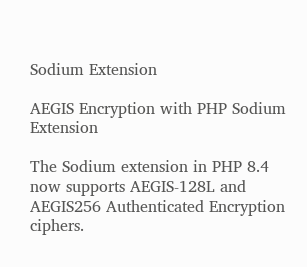Sodium Extension

AEGIS Encryption with PHP Sodium Extension

The Sodium extension in PHP 8.4 now supports AEGIS-128L and AEGIS256 Authenticated Encryption ciphers.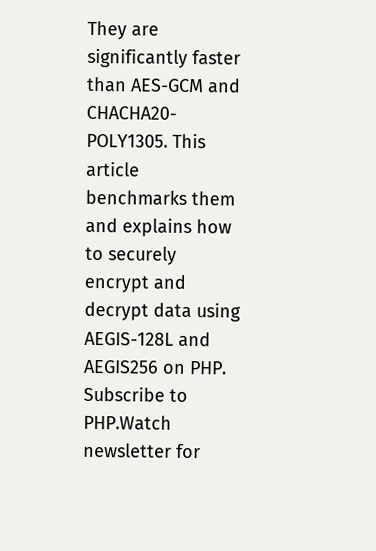They are significantly faster than AES-GCM and CHACHA20-POLY1305. This article benchmarks them and explains how to securely encrypt and decrypt data using AEGIS-128L and AEGIS256 on PHP.
Subscribe to PHP.Watch newsletter for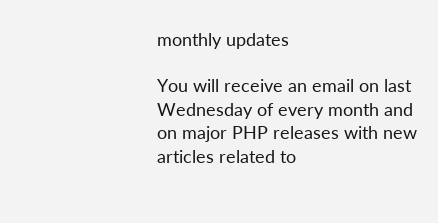monthly updates

You will receive an email on last Wednesday of every month and on major PHP releases with new articles related to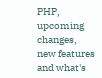PHP, upcoming changes, new features and what's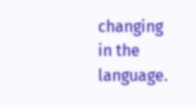changing in the language.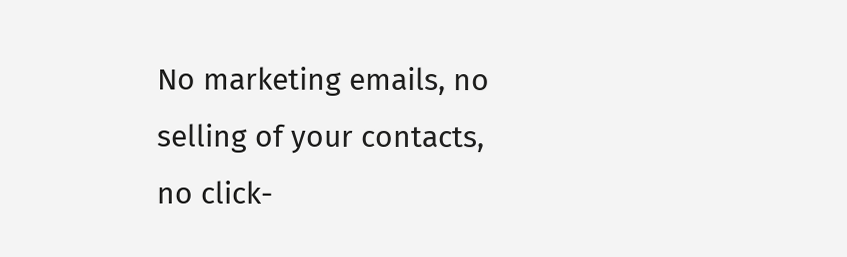No marketing emails, no selling of your contacts, no click-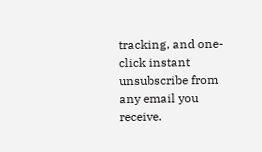tracking, and one-click instant unsubscribe from any email you receive.